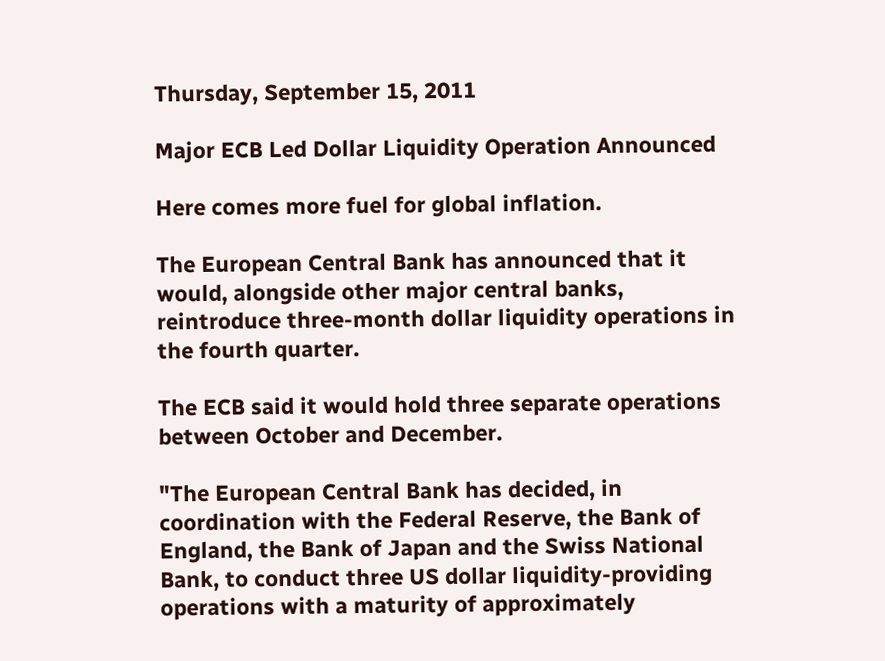Thursday, September 15, 2011

Major ECB Led Dollar Liquidity Operation Announced

Here comes more fuel for global inflation.

The European Central Bank has announced that it would, alongside other major central banks, reintroduce three-month dollar liquidity operations in the fourth quarter.

The ECB said it would hold three separate operations between October and December.

"The European Central Bank has decided, in coordination with the Federal Reserve, the Bank of England, the Bank of Japan and the Swiss National Bank, to conduct three US dollar liquidity-providing operations with a maturity of approximately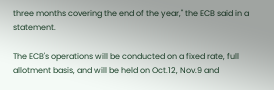three months covering the end of the year," the ECB said in a statement.

The ECB's operations will be conducted on a fixed rate, full allotment basis, and will be held on Oct.12, Nov.9 and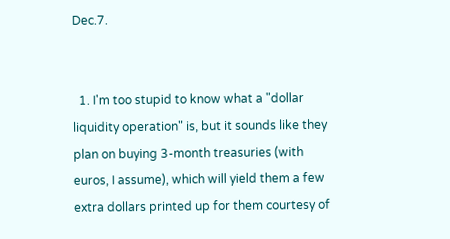Dec.7.


  1. I'm too stupid to know what a "dollar liquidity operation" is, but it sounds like they plan on buying 3-month treasuries (with euros, I assume), which will yield them a few extra dollars printed up for them courtesy of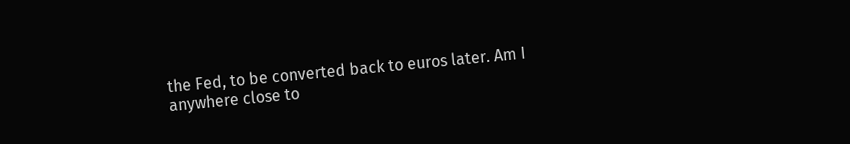the Fed, to be converted back to euros later. Am I anywhere close to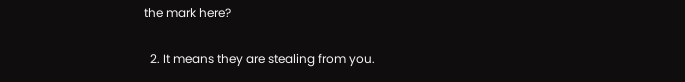the mark here?

  2. It means they are stealing from you.